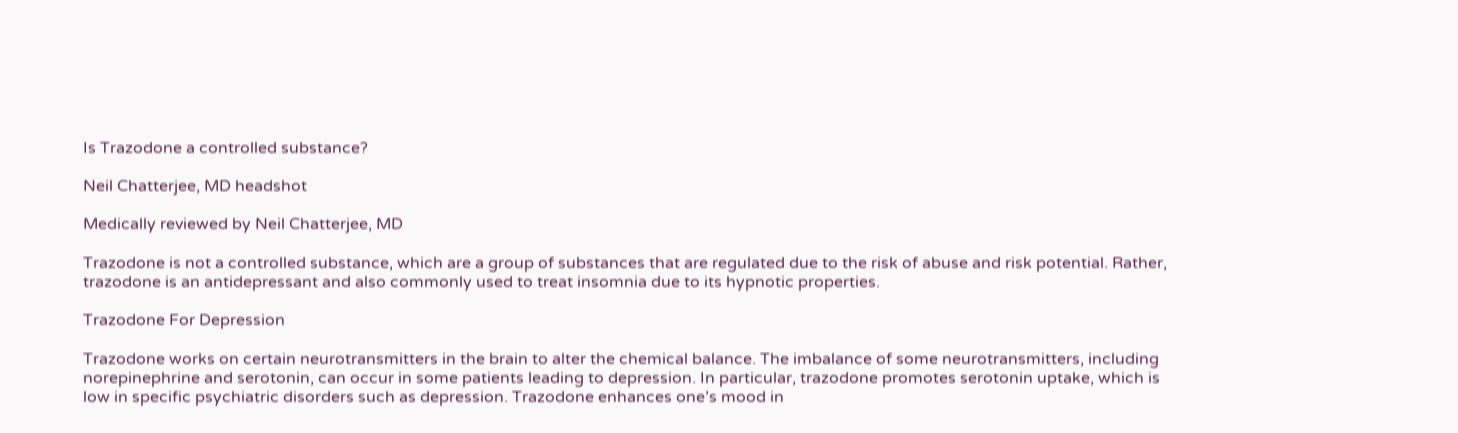Is Trazodone a controlled substance?

Neil Chatterjee, MD headshot

Medically reviewed by Neil Chatterjee, MD

Trazodone is not a controlled substance, which are a group of substances that are regulated due to the risk of abuse and risk potential. Rather, trazodone is an antidepressant and also commonly used to treat insomnia due to its hypnotic properties.

Trazodone For Depression

Trazodone works on certain neurotransmitters in the brain to alter the chemical balance. The imbalance of some neurotransmitters, including norepinephrine and serotonin, can occur in some patients leading to depression. In particular, trazodone promotes serotonin uptake, which is low in specific psychiatric disorders such as depression. Trazodone enhances one’s mood in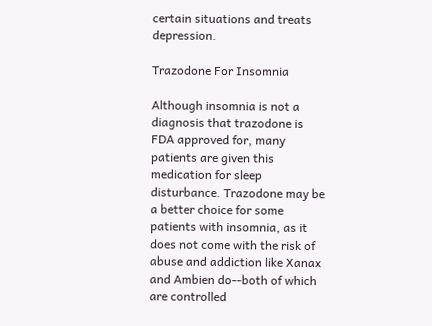certain situations and treats depression.

Trazodone For Insomnia

Although insomnia is not a diagnosis that trazodone is FDA approved for, many patients are given this medication for sleep disturbance. Trazodone may be a better choice for some patients with insomnia, as it does not come with the risk of abuse and addiction like Xanax and Ambien do--both of which are controlled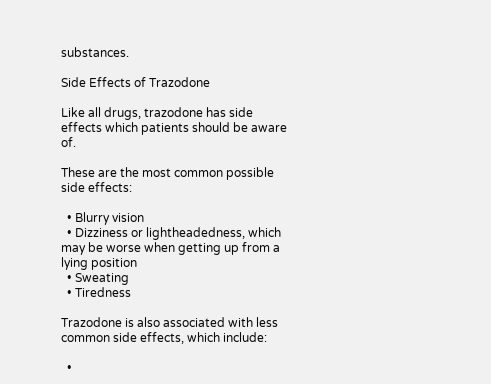substances.

Side Effects of Trazodone

Like all drugs, trazodone has side effects which patients should be aware of.

These are the most common possible side effects:

  • Blurry vision
  • Dizziness or lightheadedness, which may be worse when getting up from a lying position
  • Sweating
  • Tiredness

Trazodone is also associated with less common side effects, which include:

  •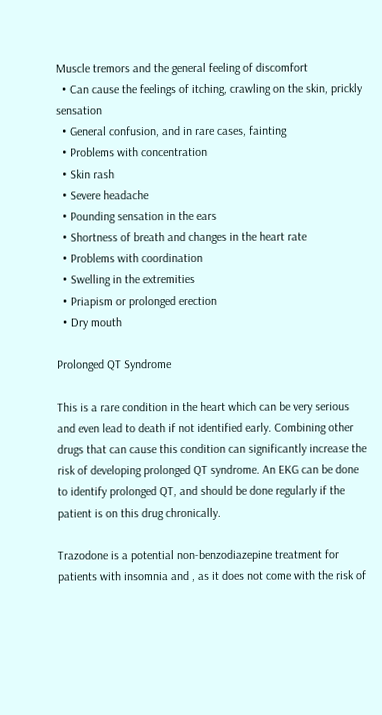Muscle tremors and the general feeling of discomfort
  • Can cause the feelings of itching, crawling on the skin, prickly sensation
  • General confusion, and in rare cases, fainting
  • Problems with concentration
  • Skin rash
  • Severe headache
  • Pounding sensation in the ears
  • Shortness of breath and changes in the heart rate
  • Problems with coordination
  • Swelling in the extremities
  • Priapism or prolonged erection
  • Dry mouth

Prolonged QT Syndrome

This is a rare condition in the heart which can be very serious and even lead to death if not identified early. Combining other drugs that can cause this condition can significantly increase the risk of developing prolonged QT syndrome. An EKG can be done to identify prolonged QT, and should be done regularly if the patient is on this drug chronically.

Trazodone is a potential non-benzodiazepine treatment for patients with insomnia and , as it does not come with the risk of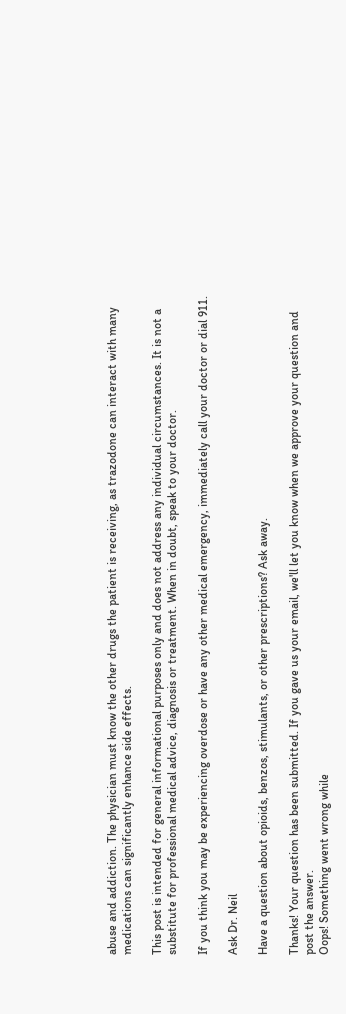abuse and addiction. The physician must know the other drugs the patient is receiving, as trazodone can interact with many medications can significantly enhance side effects.

This post is intended for general informational purposes only and does not address any individual circumstances. It is not a substitute for professional medical advice, diagnosis or treatment. When in doubt, speak to your doctor.

If you think you may be experiencing overdose or have any other medical emergency, immediately call your doctor or dial 911.

Ask Dr. Neil

Have a question about opioids, benzos, stimulants, or other prescriptions? Ask away.

Thanks! Your question has been submitted. If you gave us your email, we'll let you know when we approve your question and post the answer.
Oops! Something went wrong while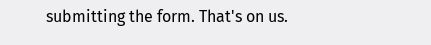submitting the form. That's on us.